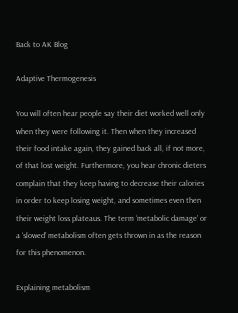Back to AK Blog

Adaptive Thermogenesis

You will often hear people say their diet worked well only when they were following it. Then when they increased their food intake again, they gained back all, if not more, of that lost weight. Furthermore, you hear chronic dieters complain that they keep having to decrease their calories in order to keep losing weight, and sometimes even then their weight loss plateaus. The term ‘metabolic damage’ or a ‘slowed’ metabolism often gets thrown in as the reason for this phenomenon.

Explaining metabolism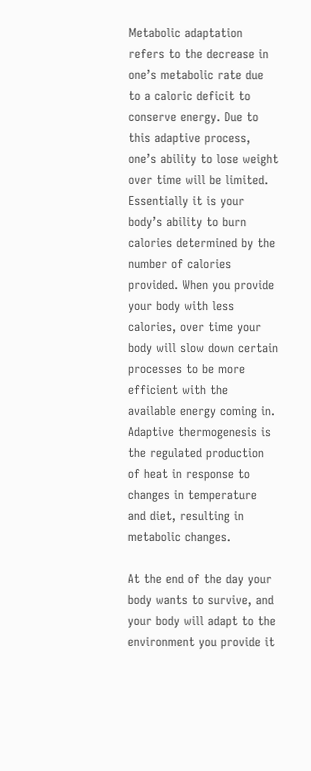Metabolic adaptation refers to the decrease in one’s metabolic rate due to a caloric deficit to conserve energy. Due to this adaptive process, one’s ability to lose weight over time will be limited. Essentially it is your body’s ability to burn calories determined by the number of calories provided. When you provide your body with less calories, over time your body will slow down certain processes to be more efficient with the available energy coming in. Adaptive thermogenesis is the regulated production of heat in response to changes in temperature and diet, resulting in metabolic changes.

At the end of the day your body wants to survive, and your body will adapt to the environment you provide it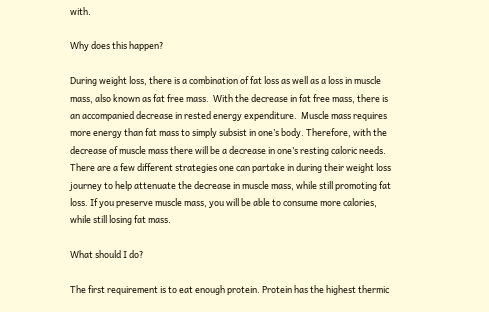with.

Why does this happen?

During weight loss, there is a combination of fat loss as well as a loss in muscle mass, also known as fat free mass.  With the decrease in fat free mass, there is an accompanied decrease in rested energy expenditure.  Muscle mass requires more energy than fat mass to simply subsist in one’s body. Therefore, with the decrease of muscle mass there will be a decrease in one’s resting caloric needs. There are a few different strategies one can partake in during their weight loss journey to help attenuate the decrease in muscle mass, while still promoting fat loss. If you preserve muscle mass, you will be able to consume more calories, while still losing fat mass.

What should I do?

The first requirement is to eat enough protein. Protein has the highest thermic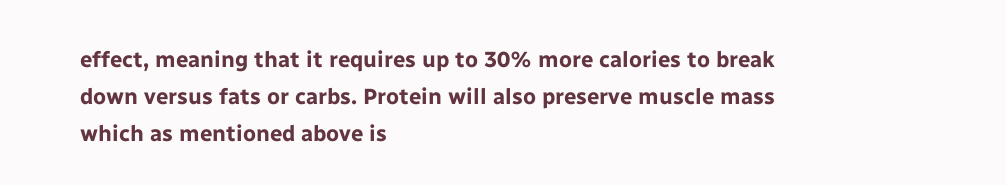effect, meaning that it requires up to 30% more calories to break down versus fats or carbs. Protein will also preserve muscle mass which as mentioned above is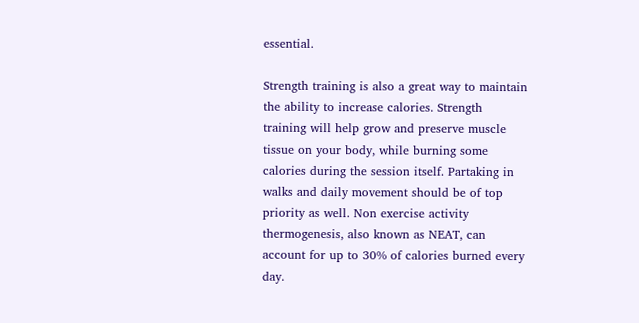essential.

Strength training is also a great way to maintain the ability to increase calories. Strength training will help grow and preserve muscle tissue on your body, while burning some calories during the session itself. Partaking in walks and daily movement should be of top priority as well. Non exercise activity thermogenesis, also known as NEAT, can account for up to 30% of calories burned every day.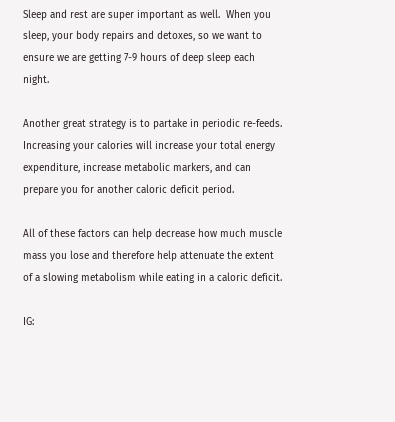Sleep and rest are super important as well.  When you sleep, your body repairs and detoxes, so we want to ensure we are getting 7-9 hours of deep sleep each night.

Another great strategy is to partake in periodic re-feeds. Increasing your calories will increase your total energy expenditure, increase metabolic markers, and can prepare you for another caloric deficit period.

All of these factors can help decrease how much muscle mass you lose and therefore help attenuate the extent of a slowing metabolism while eating in a caloric deficit.

IG: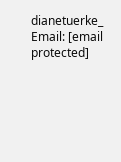dianetuerke_
Email: [email protected]